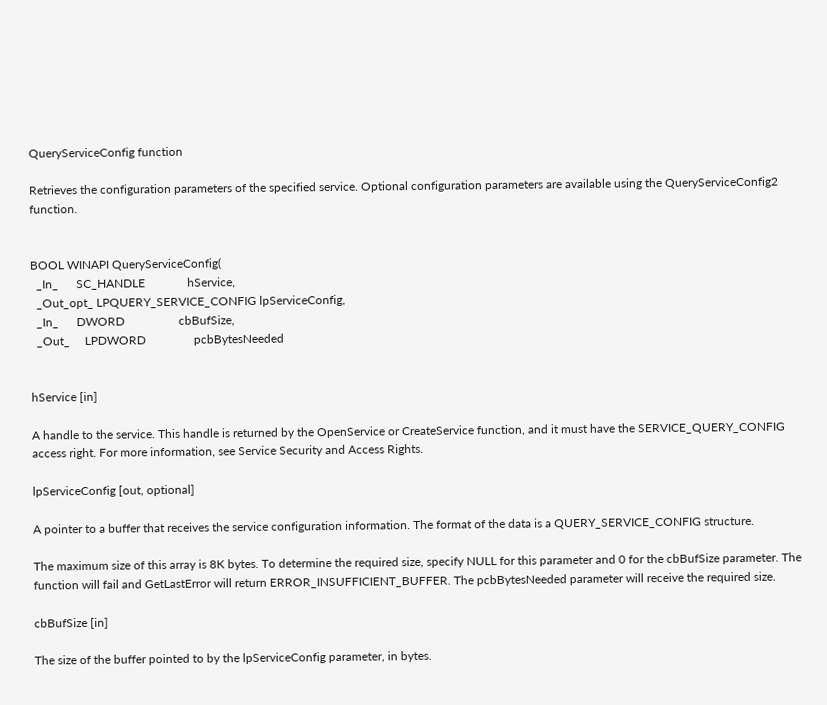QueryServiceConfig function

Retrieves the configuration parameters of the specified service. Optional configuration parameters are available using the QueryServiceConfig2 function.


BOOL WINAPI QueryServiceConfig(
  _In_      SC_HANDLE              hService,
  _Out_opt_ LPQUERY_SERVICE_CONFIG lpServiceConfig,
  _In_      DWORD                  cbBufSize,
  _Out_     LPDWORD                pcbBytesNeeded


hService [in]

A handle to the service. This handle is returned by the OpenService or CreateService function, and it must have the SERVICE_QUERY_CONFIG access right. For more information, see Service Security and Access Rights.

lpServiceConfig [out, optional]

A pointer to a buffer that receives the service configuration information. The format of the data is a QUERY_SERVICE_CONFIG structure.

The maximum size of this array is 8K bytes. To determine the required size, specify NULL for this parameter and 0 for the cbBufSize parameter. The function will fail and GetLastError will return ERROR_INSUFFICIENT_BUFFER. The pcbBytesNeeded parameter will receive the required size.

cbBufSize [in]

The size of the buffer pointed to by the lpServiceConfig parameter, in bytes.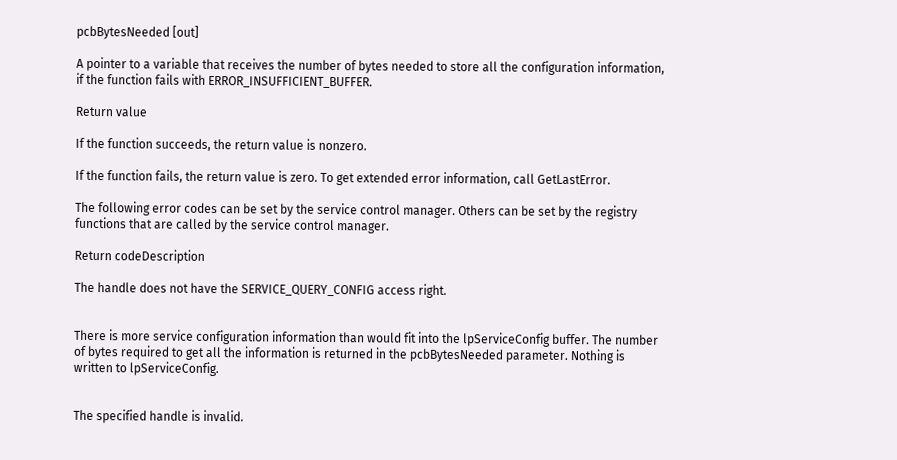pcbBytesNeeded [out]

A pointer to a variable that receives the number of bytes needed to store all the configuration information, if the function fails with ERROR_INSUFFICIENT_BUFFER.

Return value

If the function succeeds, the return value is nonzero.

If the function fails, the return value is zero. To get extended error information, call GetLastError.

The following error codes can be set by the service control manager. Others can be set by the registry functions that are called by the service control manager.

Return codeDescription

The handle does not have the SERVICE_QUERY_CONFIG access right.


There is more service configuration information than would fit into the lpServiceConfig buffer. The number of bytes required to get all the information is returned in the pcbBytesNeeded parameter. Nothing is written to lpServiceConfig.


The specified handle is invalid.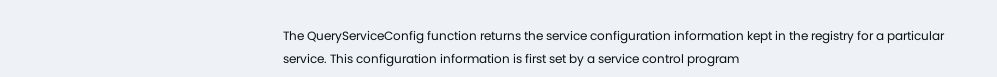The QueryServiceConfig function returns the service configuration information kept in the registry for a particular service. This configuration information is first set by a service control program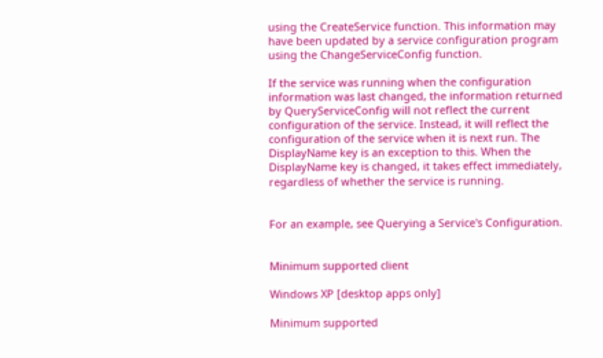using the CreateService function. This information may have been updated by a service configuration program using the ChangeServiceConfig function.

If the service was running when the configuration information was last changed, the information returned by QueryServiceConfig will not reflect the current configuration of the service. Instead, it will reflect the configuration of the service when it is next run. The DisplayName key is an exception to this. When the DisplayName key is changed, it takes effect immediately, regardless of whether the service is running.


For an example, see Querying a Service's Configuration.


Minimum supported client

Windows XP [desktop apps only]

Minimum supported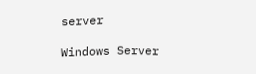server

Windows Server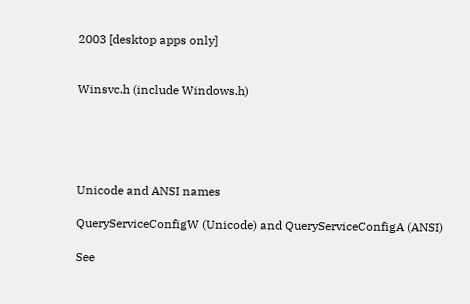2003 [desktop apps only]


Winsvc.h (include Windows.h)





Unicode and ANSI names

QueryServiceConfigW (Unicode) and QueryServiceConfigA (ANSI)

See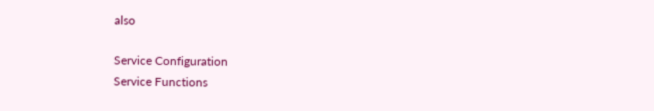also

Service Configuration
Service Functions